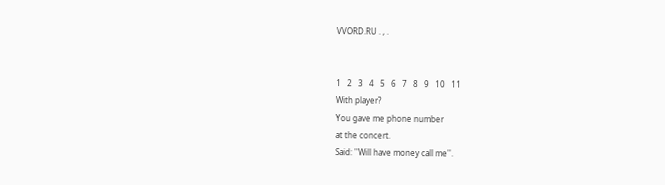VVORD.RU . , .


1   2   3   4   5   6   7   8   9   10   11
With player?
You gave me phone number
at the concert.
Said: ''Will have money call me''.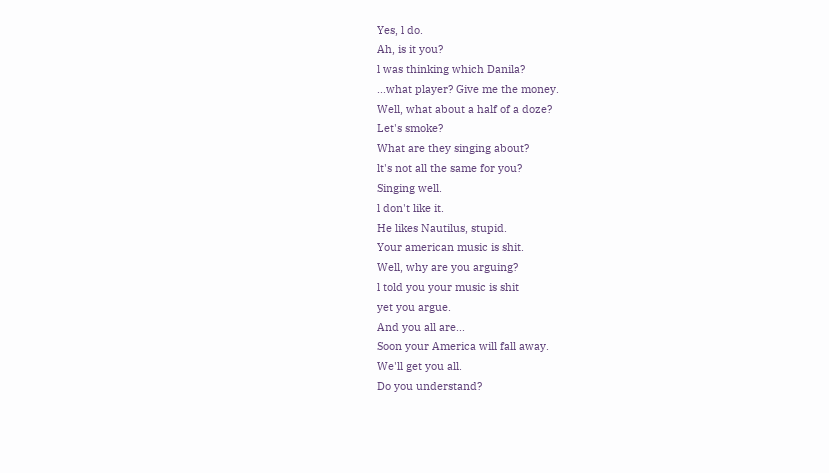Yes, l do.
Ah, is it you?
l was thinking which Danila?
...what player? Give me the money.
Well, what about a half of a doze?
Let's smoke?
What are they singing about?
lt's not all the same for you?
Singing well.
l don't like it.
He likes Nautilus, stupid.
Your american music is shit.
Well, why are you arguing?
l told you your music is shit
yet you argue.
And you all are...
Soon your America will fall away.
We'll get you all.
Do you understand?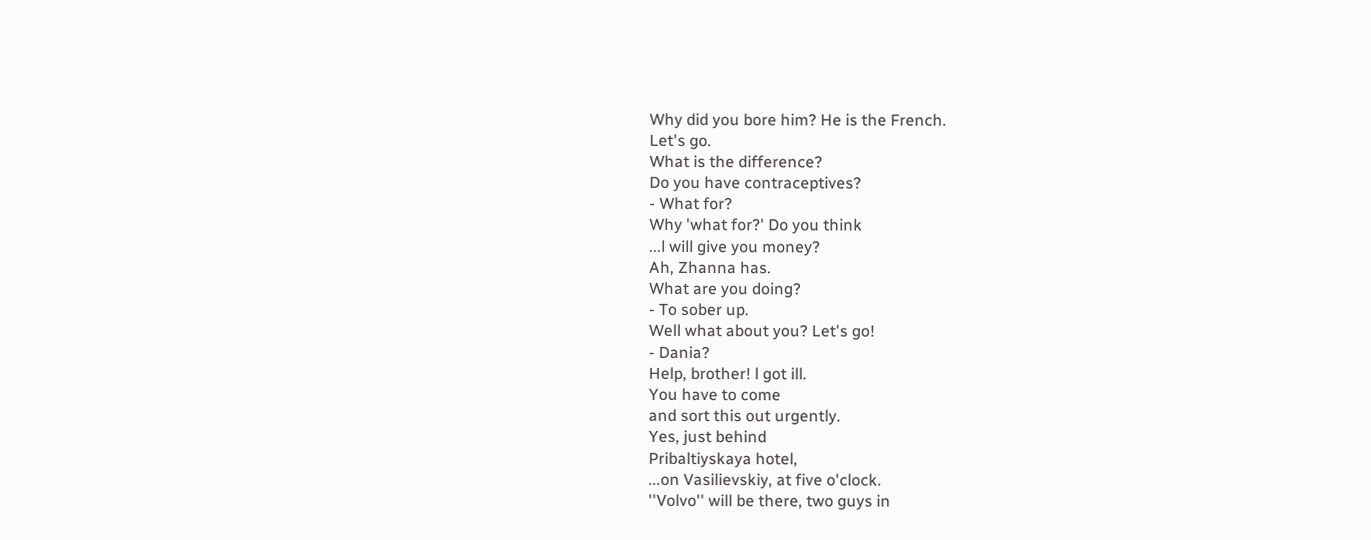Why did you bore him? He is the French.
Let's go.
What is the difference?
Do you have contraceptives?
- What for?
Why 'what for?' Do you think
...l will give you money?
Ah, Zhanna has.
What are you doing?
- To sober up.
Well what about you? Let's go!
- Dania?
Help, brother! l got ill.
You have to come
and sort this out urgently.
Yes, just behind
Pribaltiyskaya hotel,
...on Vasilievskiy, at five o'clock.
''Volvo'' will be there, two guys in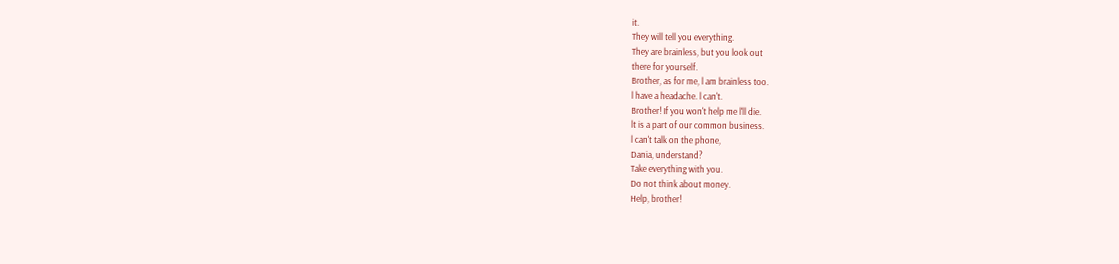it.
They will tell you everything.
They are brainless, but you look out
there for yourself.
Brother, as for me, l am brainless too.
l have a headache. l can't.
Brother! If you won't help me l'll die.
lt is a part of our common business.
l can't talk on the phone,
Dania, understand?
Take everything with you.
Do not think about money.
Help, brother!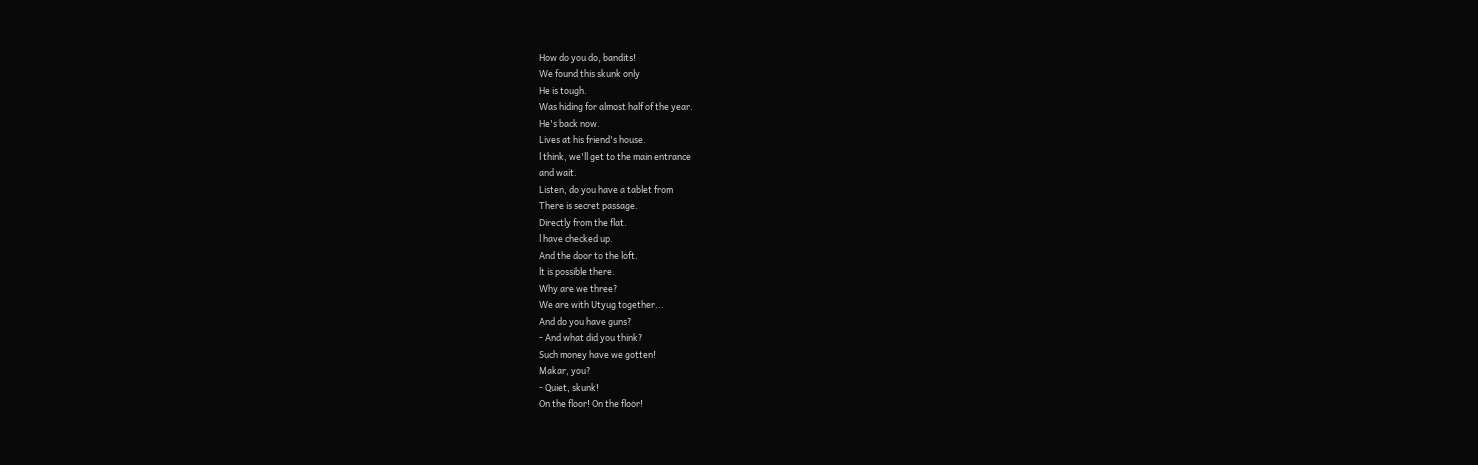How do you do, bandits!
We found this skunk only
He is tough.
Was hiding for almost half of the year.
He's back now.
Lives at his friend's house.
l think, we'll get to the main entrance
and wait.
Listen, do you have a tablet from
There is secret passage.
Directly from the flat.
l have checked up.
And the door to the loft.
lt is possible there.
Why are we three?
We are with Utyug together...
And do you have guns?
- And what did you think?
Such money have we gotten!
Makar, you?
- Quiet, skunk!
On the floor! On the floor!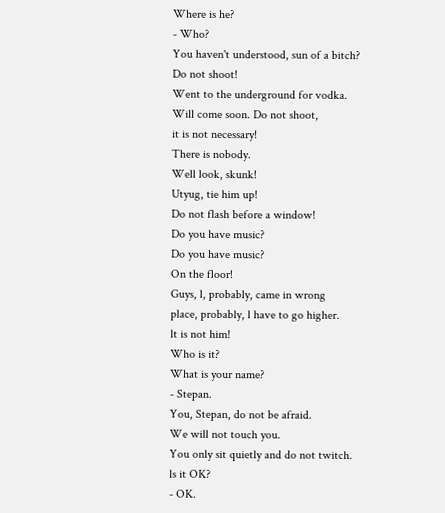Where is he?
- Who?
You haven't understood, sun of a bitch?
Do not shoot!
Went to the underground for vodka.
Will come soon. Do not shoot,
it is not necessary!
There is nobody.
Well look, skunk!
Utyug, tie him up!
Do not flash before a window!
Do you have music?
Do you have music?
On the floor!
Guys, l, probably, came in wrong
place, probably, l have to go higher.
lt is not him!
Who is it?
What is your name?
- Stepan.
You, Stepan, do not be afraid.
We will not touch you.
You only sit quietly and do not twitch.
ls it OK?
- OK.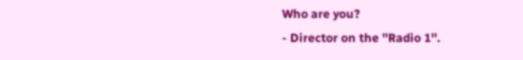Who are you?
- Director on the ''Radio 1''.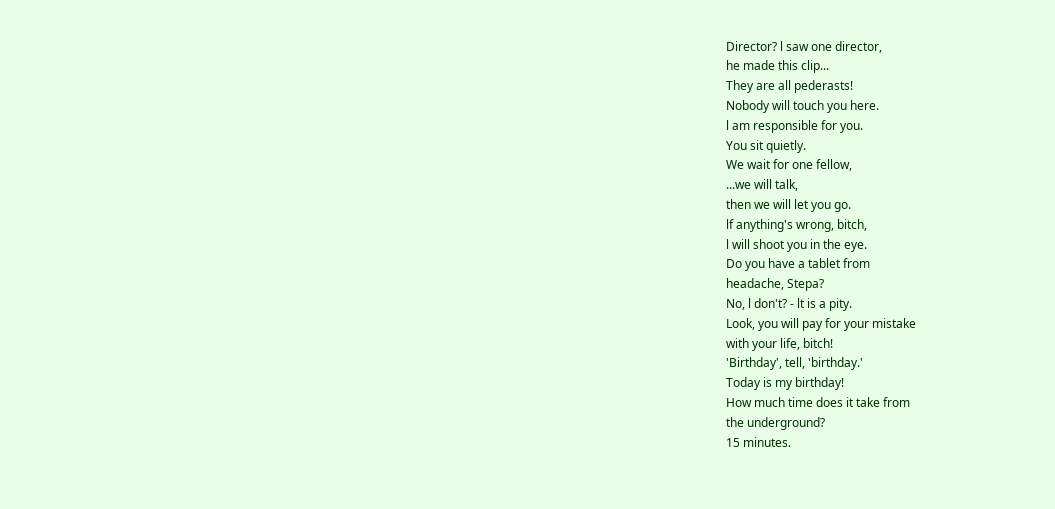Director? l saw one director,
he made this clip...
They are all pederasts!
Nobody will touch you here.
l am responsible for you.
You sit quietly.
We wait for one fellow,
...we will talk,
then we will let you go.
lf anything's wrong, bitch,
l will shoot you in the eye.
Do you have a tablet from
headache, Stepa?
No, l don't? - lt is a pity.
Look, you will pay for your mistake
with your life, bitch!
'Birthday', tell, 'birthday.'
Today is my birthday!
How much time does it take from
the underground?
15 minutes.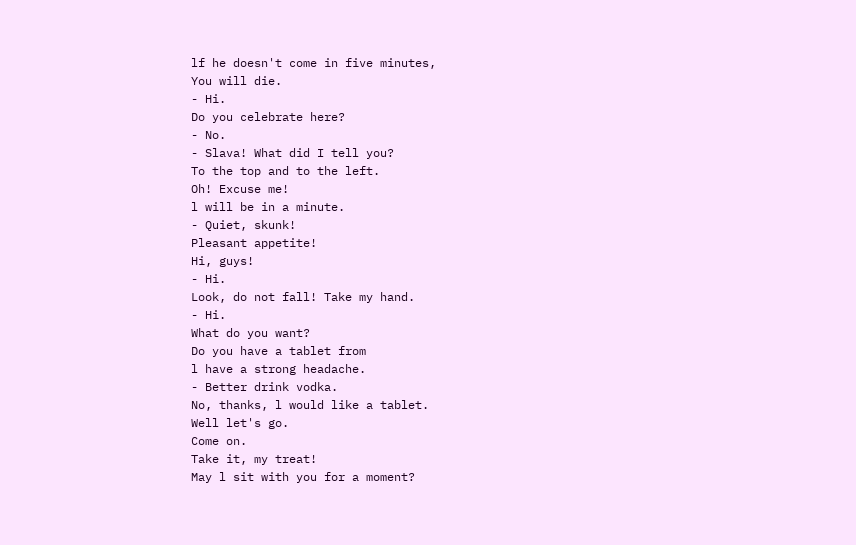lf he doesn't come in five minutes,
You will die.
- Hi.
Do you celebrate here?
- No.
- Slava! What did I tell you?
To the top and to the left.
Oh! Excuse me!
l will be in a minute.
- Quiet, skunk!
Pleasant appetite!
Hi, guys!
- Hi.
Look, do not fall! Take my hand.
- Hi.
What do you want?
Do you have a tablet from
l have a strong headache.
- Better drink vodka.
No, thanks, l would like a tablet.
Well let's go.
Come on.
Take it, my treat!
May l sit with you for a moment?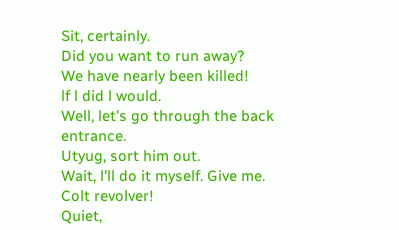Sit, certainly.
Did you want to run away?
We have nearly been killed!
lf l did l would.
Well, let's go through the back entrance.
Utyug, sort him out.
Wait, l'll do it myself. Give me.
Colt revolver!
Quiet,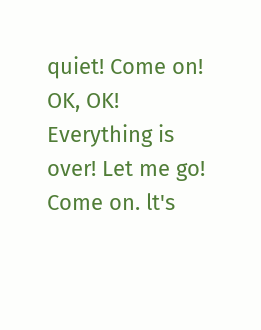quiet! Come on!
OK, OK! Everything is over! Let me go!
Come on. lt's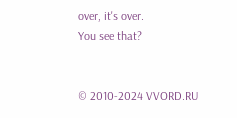over, it's over.
You see that?


© 2010-2024 VVORD.RU